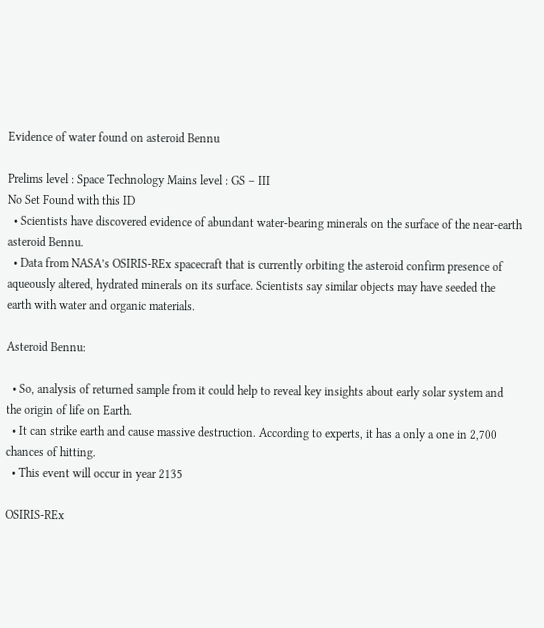Evidence of water found on asteroid Bennu

Prelims level : Space Technology Mains level : GS – III
No Set Found with this ID
  • Scientists have discovered evidence of abundant water-bearing minerals on the surface of the near-earth asteroid Bennu.
  • Data from NASA’s OSIRIS-REx spacecraft that is currently orbiting the asteroid confirm presence of aqueously altered, hydrated minerals on its surface. Scientists say similar objects may have seeded the earth with water and organic materials.

Asteroid Bennu:

  • So, analysis of returned sample from it could help to reveal key insights about early solar system and the origin of life on Earth.
  • It can strike earth and cause massive destruction. According to experts, it has a only a one in 2,700 chances of hitting.
  • This event will occur in year 2135

OSIRIS-REx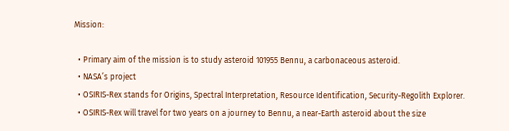Mission:

  • Primary aim of the mission is to study asteroid 101955 Bennu, a carbonaceous asteroid.
  • NASA’s project
  • OSIRIS-Rex stands for Origins, Spectral Interpretation, Resource Identification, Security-Regolith Explorer.
  • OSIRIS-Rex will travel for two years on a journey to Bennu, a near-Earth asteroid about the size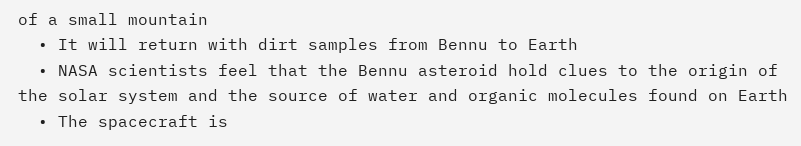of a small mountain
  • It will return with dirt samples from Bennu to Earth
  • NASA scientists feel that the Bennu asteroid hold clues to the origin of the solar system and the source of water and organic molecules found on Earth
  • The spacecraft is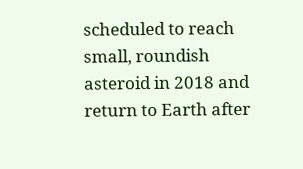scheduled to reach small, roundish asteroid in 2018 and return to Earth after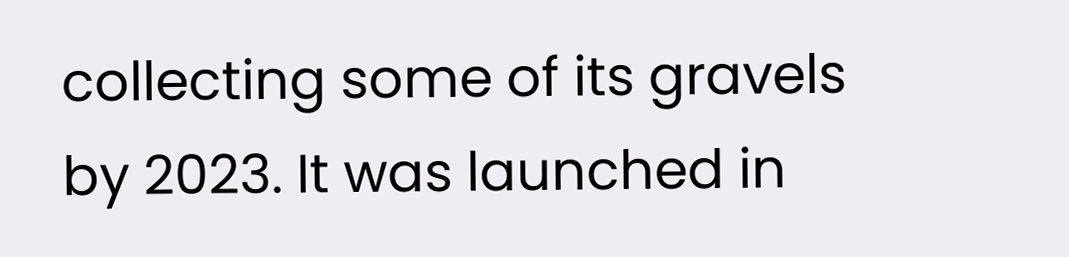collecting some of its gravels by 2023. It was launched in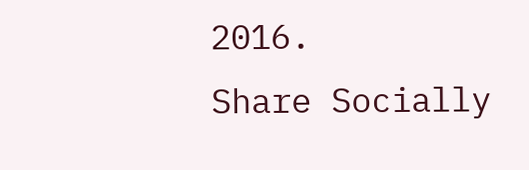2016.
Share Socially